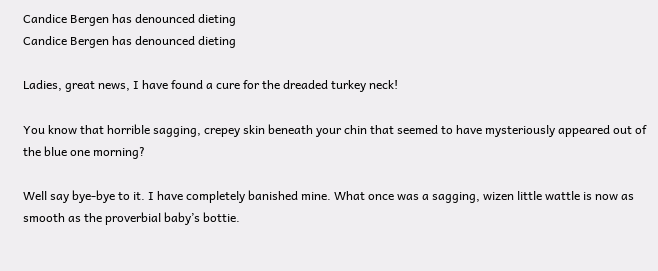Candice Bergen has denounced dieting
Candice Bergen has denounced dieting

Ladies, great news, I have found a cure for the dreaded turkey neck!

You know that horrible sagging, crepey skin beneath your chin that seemed to have mysteriously appeared out of the blue one morning?

Well say bye-bye to it. I have completely banished mine. What once was a sagging, wizen little wattle is now as smooth as the proverbial baby’s bottie.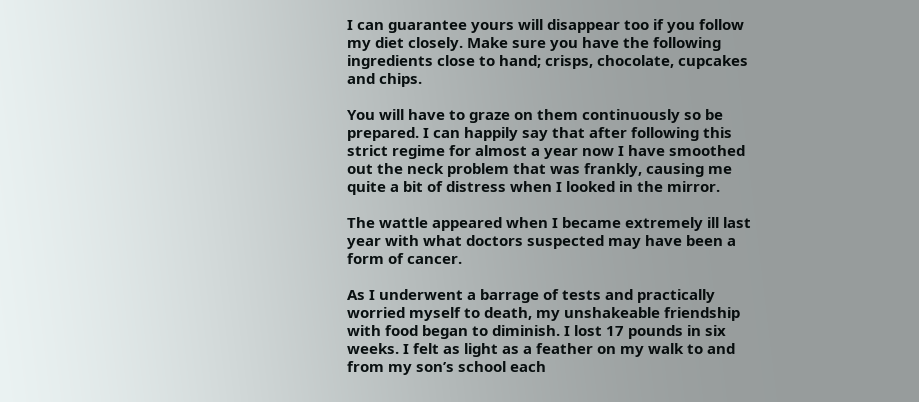I can guarantee yours will disappear too if you follow my diet closely. Make sure you have the following ingredients close to hand; crisps, chocolate, cupcakes and chips.

You will have to graze on them continuously so be prepared. I can happily say that after following this strict regime for almost a year now I have smoothed out the neck problem that was frankly, causing me quite a bit of distress when I looked in the mirror.

The wattle appeared when I became extremely ill last year with what doctors suspected may have been a form of cancer.

As I underwent a barrage of tests and practically worried myself to death, my unshakeable friendship with food began to diminish. I lost 17 pounds in six weeks. I felt as light as a feather on my walk to and from my son’s school each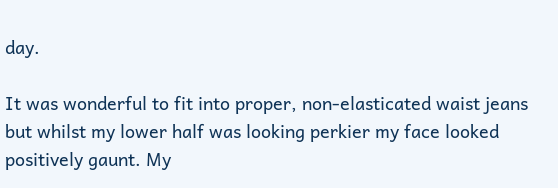day.

It was wonderful to fit into proper, non-elasticated waist jeans but whilst my lower half was looking perkier my face looked positively gaunt. My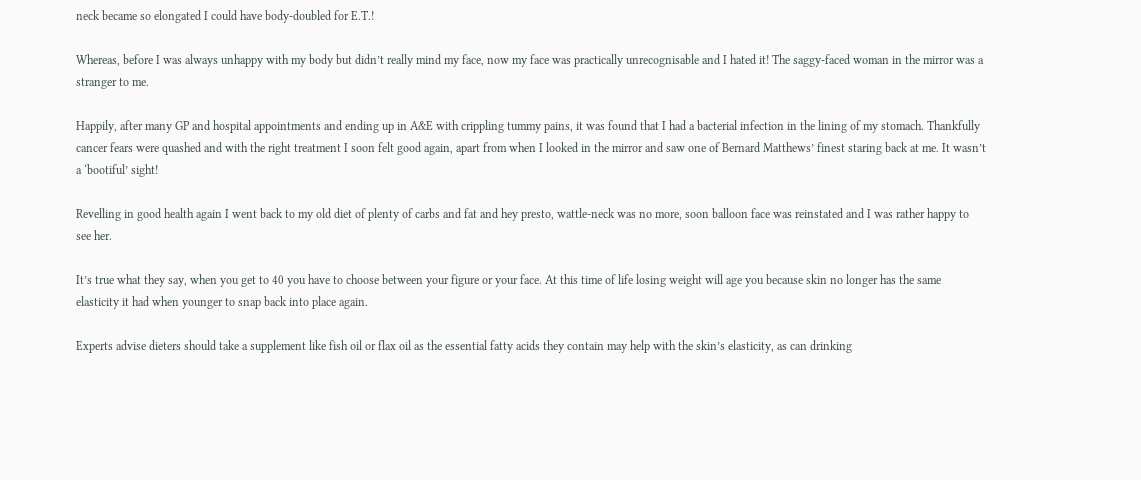neck became so elongated I could have body-doubled for E.T.!

Whereas, before I was always unhappy with my body but didn’t really mind my face, now my face was practically unrecognisable and I hated it! The saggy-faced woman in the mirror was a stranger to me.

Happily, after many GP and hospital appointments and ending up in A&E with crippling tummy pains, it was found that I had a bacterial infection in the lining of my stomach. Thankfully cancer fears were quashed and with the right treatment I soon felt good again, apart from when I looked in the mirror and saw one of Bernard Matthews’ finest staring back at me. It wasn’t a ‘bootiful’ sight!

Revelling in good health again I went back to my old diet of plenty of carbs and fat and hey presto, wattle-neck was no more, soon balloon face was reinstated and I was rather happy to see her.

It’s true what they say, when you get to 40 you have to choose between your figure or your face. At this time of life losing weight will age you because skin no longer has the same elasticity it had when younger to snap back into place again.

Experts advise dieters should take a supplement like fish oil or flax oil as the essential fatty acids they contain may help with the skin’s elasticity, as can drinking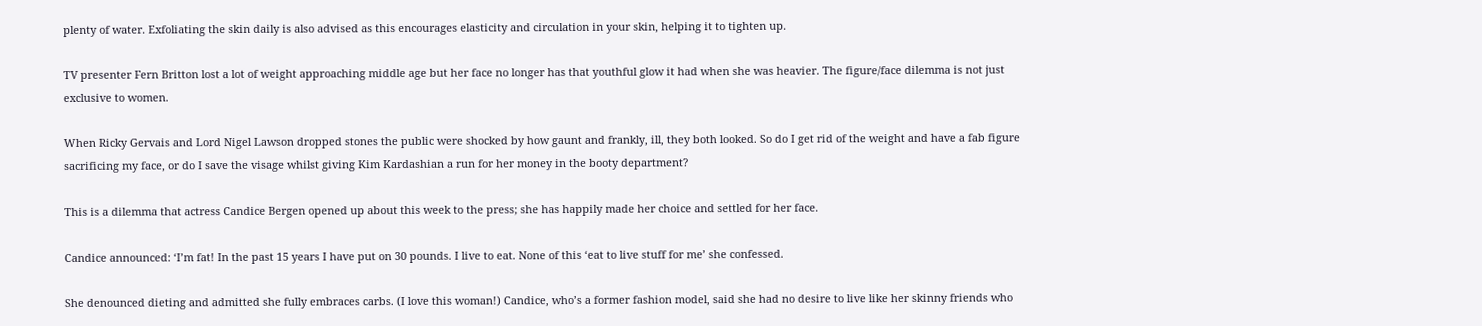plenty of water. Exfoliating the skin daily is also advised as this encourages elasticity and circulation in your skin, helping it to tighten up.

TV presenter Fern Britton lost a lot of weight approaching middle age but her face no longer has that youthful glow it had when she was heavier. The figure/face dilemma is not just exclusive to women.

When Ricky Gervais and Lord Nigel Lawson dropped stones the public were shocked by how gaunt and frankly, ill, they both looked. So do I get rid of the weight and have a fab figure sacrificing my face, or do I save the visage whilst giving Kim Kardashian a run for her money in the booty department?

This is a dilemma that actress Candice Bergen opened up about this week to the press; she has happily made her choice and settled for her face.

Candice announced: ‘I’m fat! In the past 15 years I have put on 30 pounds. I live to eat. None of this ‘eat to live stuff for me’ she confessed.

She denounced dieting and admitted she fully embraces carbs. (I love this woman!) Candice, who’s a former fashion model, said she had no desire to live like her skinny friends who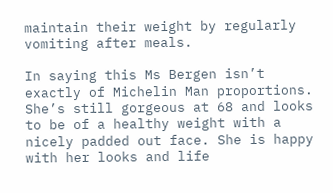maintain their weight by regularly vomiting after meals.

In saying this Ms Bergen isn’t exactly of Michelin Man proportions. She’s still gorgeous at 68 and looks to be of a healthy weight with a nicely padded out face. She is happy with her looks and life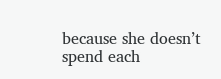because she doesn’t spend each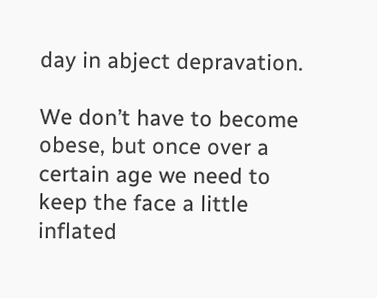day in abject depravation.

We don’t have to become obese, but once over a certain age we need to keep the face a little inflated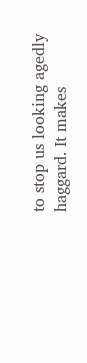to stop us looking agedly haggard. It makes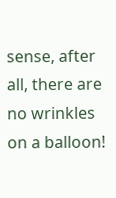sense, after all, there are no wrinkles on a balloon!